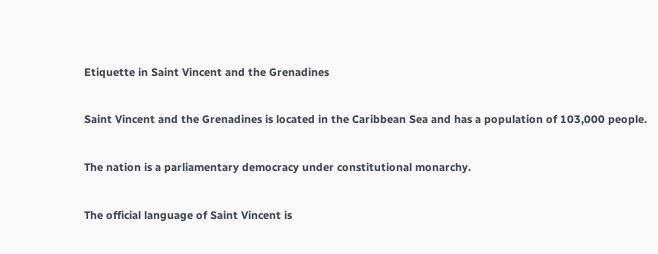Etiquette in Saint Vincent and the Grenadines

Saint Vincent and the Grenadines is located in the Caribbean Sea and has a population of 103,000 people.

The nation is a parliamentary democracy under constitutional monarchy.

The official language of Saint Vincent is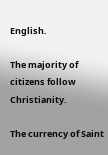English.

The majority of citizens follow Christianity.

The currency of Saint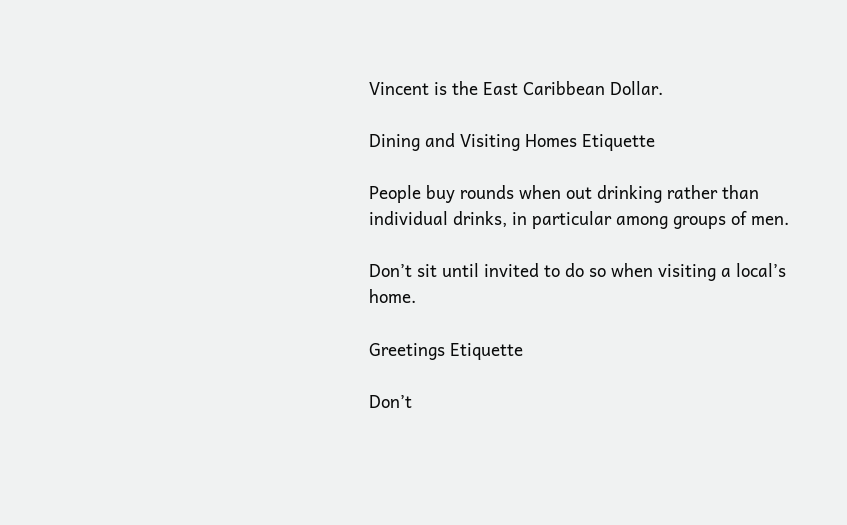Vincent is the East Caribbean Dollar.

Dining and Visiting Homes Etiquette

People buy rounds when out drinking rather than individual drinks, in particular among groups of men.

Don’t sit until invited to do so when visiting a local’s home.

Greetings Etiquette

Don’t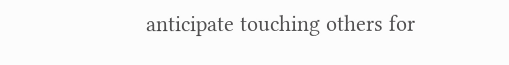anticipate touching others for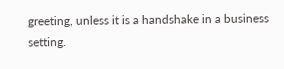greeting, unless it is a handshake in a business setting.